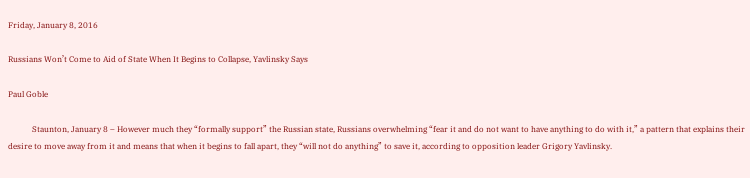Friday, January 8, 2016

Russians Won’t Come to Aid of State When It Begins to Collapse, Yavlinsky Says

Paul Goble

            Staunton, January 8 – However much they “formally support” the Russian state, Russians overwhelming “fear it and do not want to have anything to do with it,” a pattern that explains their desire to move away from it and means that when it begins to fall apart, they “will not do anything” to save it, according to opposition leader Grigory Yavlinsky.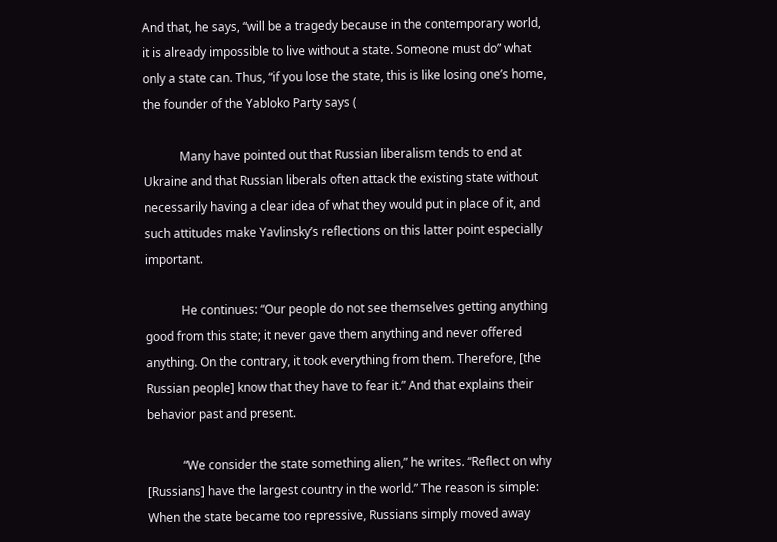And that, he says, “will be a tragedy because in the contemporary world, it is already impossible to live without a state. Someone must do” what only a state can. Thus, “if you lose the state, this is like losing one’s home, the founder of the Yabloko Party says (

            Many have pointed out that Russian liberalism tends to end at Ukraine and that Russian liberals often attack the existing state without necessarily having a clear idea of what they would put in place of it, and such attitudes make Yavlinsky’s reflections on this latter point especially important.

            He continues: “Our people do not see themselves getting anything good from this state; it never gave them anything and never offered anything. On the contrary, it took everything from them. Therefore, [the Russian people] know that they have to fear it.” And that explains their behavior past and present.

            “We consider the state something alien,” he writes. “Reflect on why [Russians] have the largest country in the world.” The reason is simple: When the state became too repressive, Russians simply moved away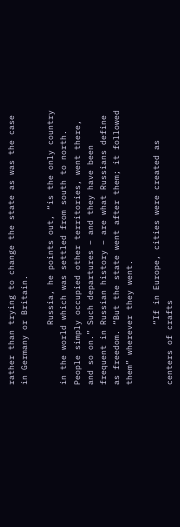rather than trying to change the state as was the case in Germany or Britain.

            Russia, he points out, “is the only country in the world which was settled from south to north. People simply occupied other territories, went there, and so on.” Such departures – and they have been frequent in Russian history – are what Russians define as freedom. “But the state went after them; it followed them” wherever they went.

            “If in Europe, cities were created as centers of crafts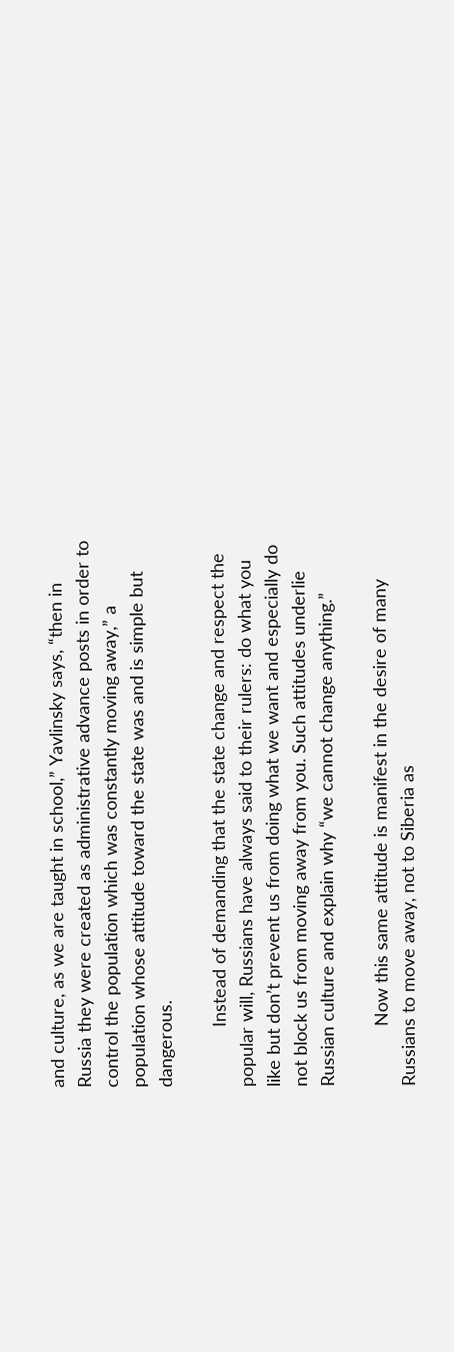and culture, as we are taught in school,” Yavlinsky says, “then in Russia they were created as administrative advance posts in order to control the population which was constantly moving away,” a population whose attitude toward the state was and is simple but dangerous.

            Instead of demanding that the state change and respect the popular will, Russians have always said to their rulers: do what you like but don’t prevent us from doing what we want and especially do not block us from moving away from you. Such attitudes underlie Russian culture and explain why “we cannot change anything.”

            Now this same attitude is manifest in the desire of many Russians to move away, not to Siberia as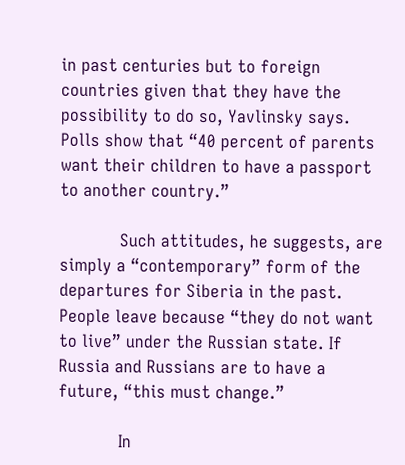in past centuries but to foreign countries given that they have the possibility to do so, Yavlinsky says.  Polls show that “40 percent of parents want their children to have a passport to another country.”

            Such attitudes, he suggests, are simply a “contemporary” form of the departures for Siberia in the past. People leave because “they do not want to live” under the Russian state. If Russia and Russians are to have a future, “this must change.”

            In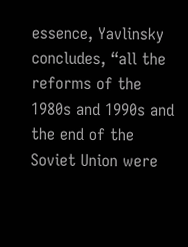essence, Yavlinsky concludes, “all the reforms of the 1980s and 1990s and the end of the Soviet Union were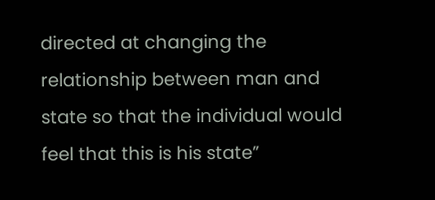directed at changing the relationship between man and state so that the individual would feel that this is his state”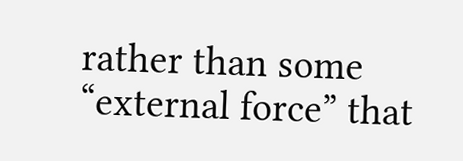rather than some “external force” that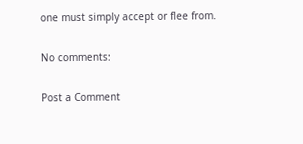one must simply accept or flee from.

No comments:

Post a Comment